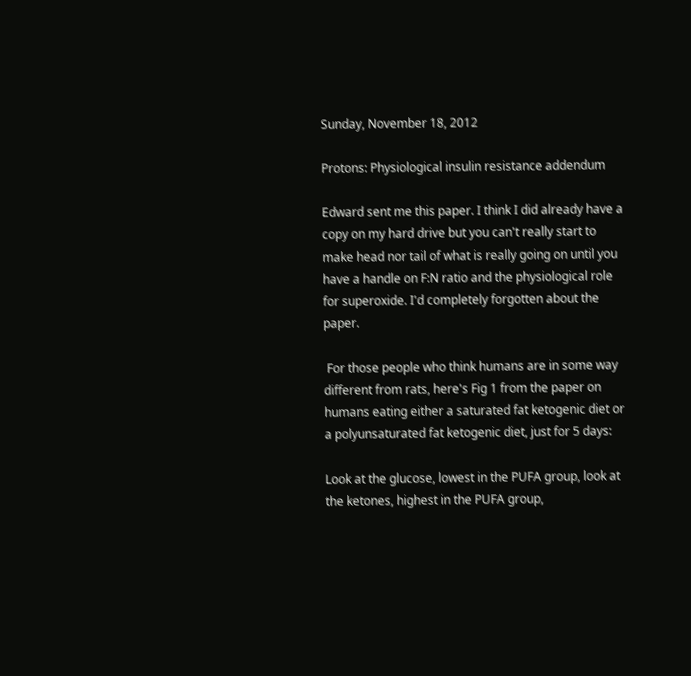Sunday, November 18, 2012

Protons: Physiological insulin resistance addendum

Edward sent me this paper. I think I did already have a copy on my hard drive but you can't really start to make head nor tail of what is really going on until you have a handle on F:N ratio and the physiological role for superoxide. I'd completely forgotten about the paper.

 For those people who think humans are in some way different from rats, here's Fig 1 from the paper on humans eating either a saturated fat ketogenic diet or a polyunsaturated fat ketogenic diet, just for 5 days:

Look at the glucose, lowest in the PUFA group, look at the ketones, highest in the PUFA group,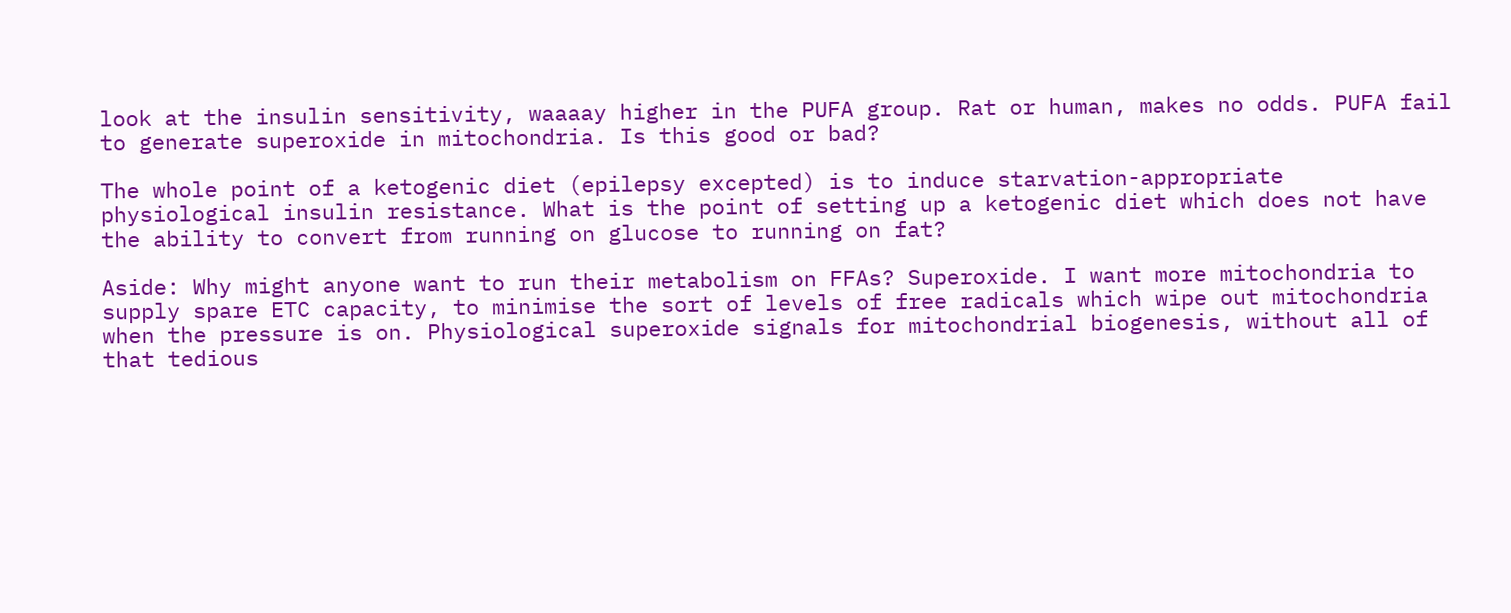look at the insulin sensitivity, waaaay higher in the PUFA group. Rat or human, makes no odds. PUFA fail to generate superoxide in mitochondria. Is this good or bad?

The whole point of a ketogenic diet (epilepsy excepted) is to induce starvation-appropriate physiological insulin resistance. What is the point of setting up a ketogenic diet which does not have the ability to convert from running on glucose to running on fat?

Aside: Why might anyone want to run their metabolism on FFAs? Superoxide. I want more mitochondria to supply spare ETC capacity, to minimise the sort of levels of free radicals which wipe out mitochondria when the pressure is on. Physiological superoxide signals for mitochondrial biogenesis, without all of that tedious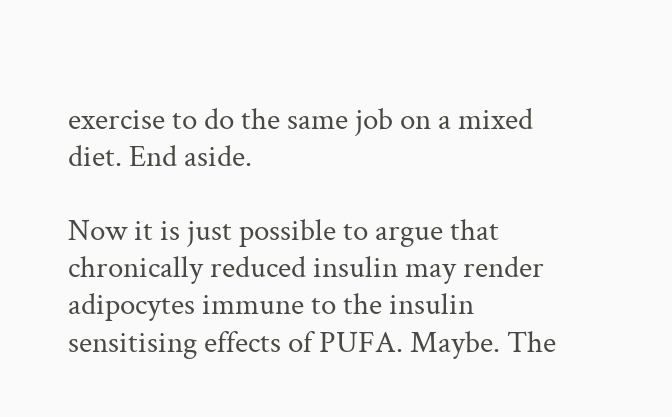exercise to do the same job on a mixed diet. End aside.

Now it is just possible to argue that chronically reduced insulin may render adipocytes immune to the insulin sensitising effects of PUFA. Maybe. The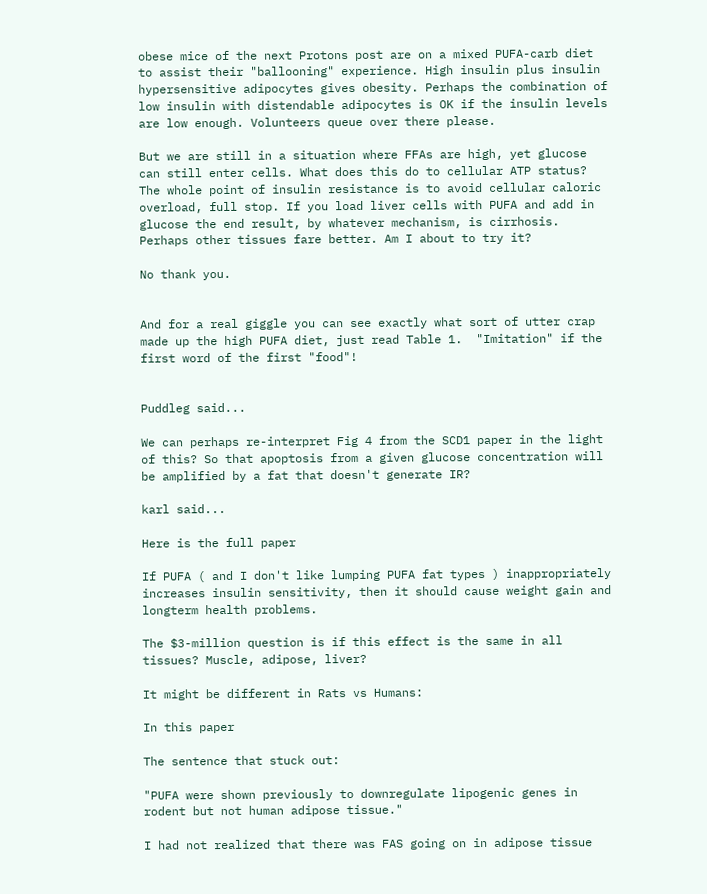obese mice of the next Protons post are on a mixed PUFA-carb diet to assist their "ballooning" experience. High insulin plus insulin hypersensitive adipocytes gives obesity. Perhaps the combination of low insulin with distendable adipocytes is OK if the insulin levels are low enough. Volunteers queue over there please.

But we are still in a situation where FFAs are high, yet glucose can still enter cells. What does this do to cellular ATP status? The whole point of insulin resistance is to avoid cellular caloric overload, full stop. If you load liver cells with PUFA and add in glucose the end result, by whatever mechanism, is cirrhosis. Perhaps other tissues fare better. Am I about to try it?

No thank you.


And for a real giggle you can see exactly what sort of utter crap made up the high PUFA diet, just read Table 1.  "Imitation" if the first word of the first "food"!


Puddleg said...

We can perhaps re-interpret Fig 4 from the SCD1 paper in the light of this? So that apoptosis from a given glucose concentration will be amplified by a fat that doesn't generate IR?

karl said...

Here is the full paper

If PUFA ( and I don't like lumping PUFA fat types ) inappropriately increases insulin sensitivity, then it should cause weight gain and longterm health problems.

The $3-million question is if this effect is the same in all tissues? Muscle, adipose, liver?

It might be different in Rats vs Humans:

In this paper

The sentence that stuck out:

"PUFA were shown previously to downregulate lipogenic genes in rodent but not human adipose tissue."

I had not realized that there was FAS going on in adipose tissue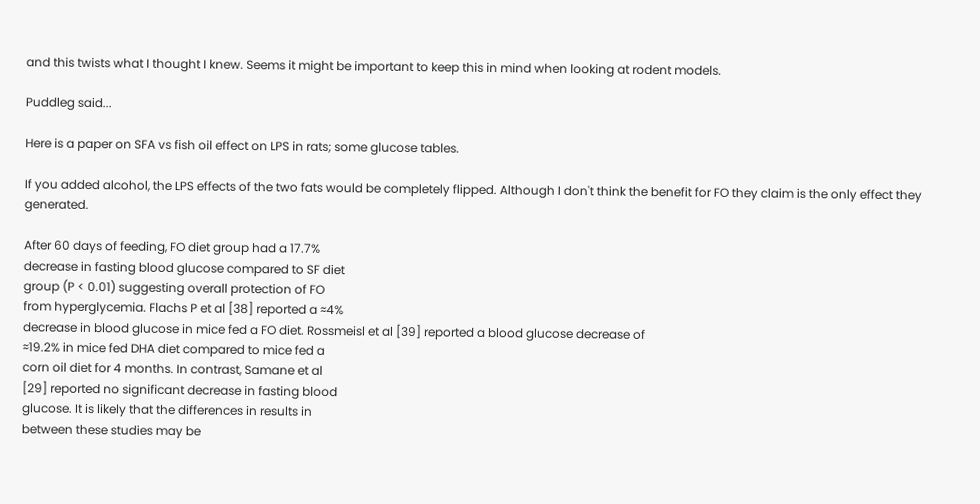and this twists what I thought I knew. Seems it might be important to keep this in mind when looking at rodent models.

Puddleg said...

Here is a paper on SFA vs fish oil effect on LPS in rats; some glucose tables.

If you added alcohol, the LPS effects of the two fats would be completely flipped. Although I don't think the benefit for FO they claim is the only effect they generated.

After 60 days of feeding, FO diet group had a 17.7%
decrease in fasting blood glucose compared to SF diet
group (P < 0.01) suggesting overall protection of FO
from hyperglycemia. Flachs P et al [38] reported a ≈4%
decrease in blood glucose in mice fed a FO diet. Rossmeisl et al [39] reported a blood glucose decrease of
≈19.2% in mice fed DHA diet compared to mice fed a
corn oil diet for 4 months. In contrast, Samane et al
[29] reported no significant decrease in fasting blood
glucose. It is likely that the differences in results in
between these studies may be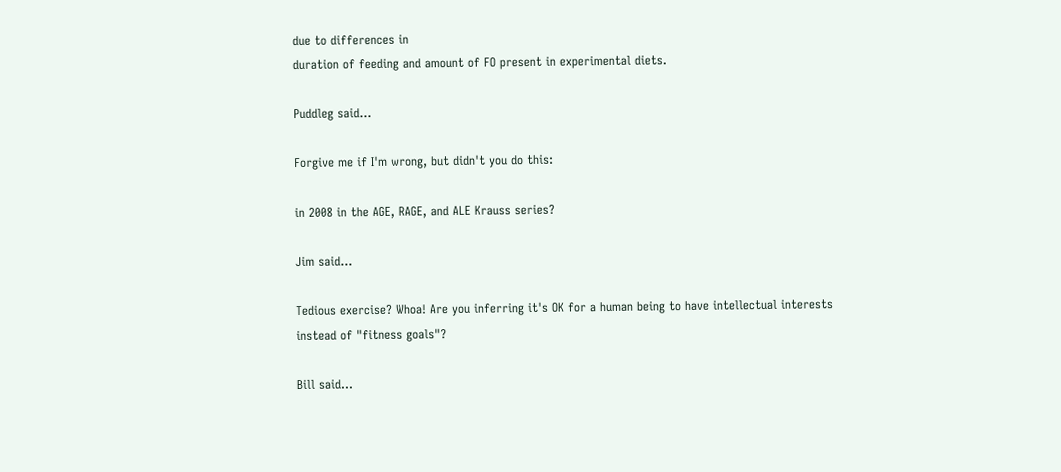due to differences in
duration of feeding and amount of FO present in experimental diets.

Puddleg said...

Forgive me if I'm wrong, but didn't you do this:

in 2008 in the AGE, RAGE, and ALE Krauss series?

Jim said...

Tedious exercise? Whoa! Are you inferring it's OK for a human being to have intellectual interests instead of "fitness goals"?

Bill said...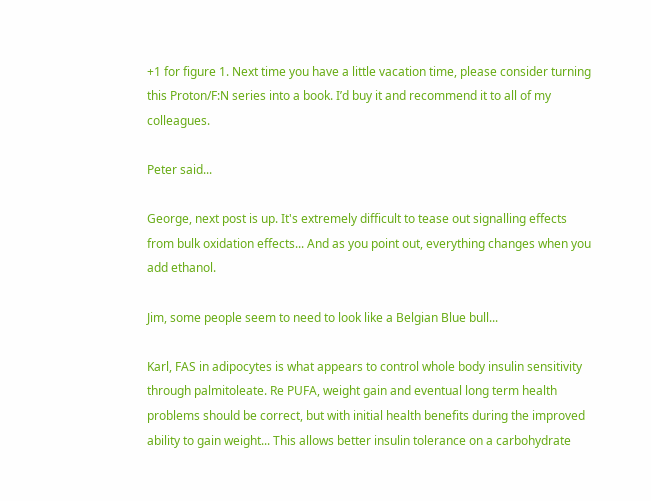+1 for figure 1. Next time you have a little vacation time, please consider turning this Proton/F:N series into a book. I’d buy it and recommend it to all of my colleagues.

Peter said...

George, next post is up. It's extremely difficult to tease out signalling effects from bulk oxidation effects... And as you point out, everything changes when you add ethanol.

Jim, some people seem to need to look like a Belgian Blue bull...

Karl, FAS in adipocytes is what appears to control whole body insulin sensitivity through palmitoleate. Re PUFA, weight gain and eventual long term health problems should be correct, but with initial health benefits during the improved ability to gain weight... This allows better insulin tolerance on a carbohydrate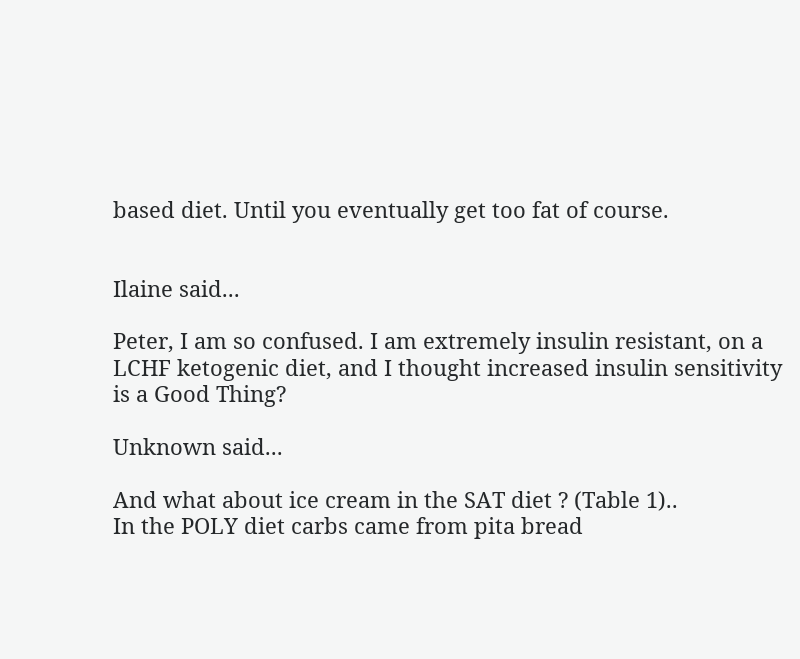based diet. Until you eventually get too fat of course.


Ilaine said...

Peter, I am so confused. I am extremely insulin resistant, on a LCHF ketogenic diet, and I thought increased insulin sensitivity is a Good Thing?

Unknown said...

And what about ice cream in the SAT diet ? (Table 1)..
In the POLY diet carbs came from pita bread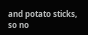and potato sticks, so no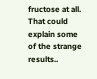fructose at all.
That could explain some of the strange results..